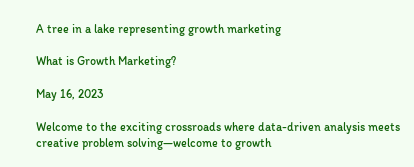A tree in a lake representing growth marketing

What is Growth Marketing?

May 16, 2023

Welcome to the exciting crossroads where data-driven analysis meets creative problem solving—welcome to growth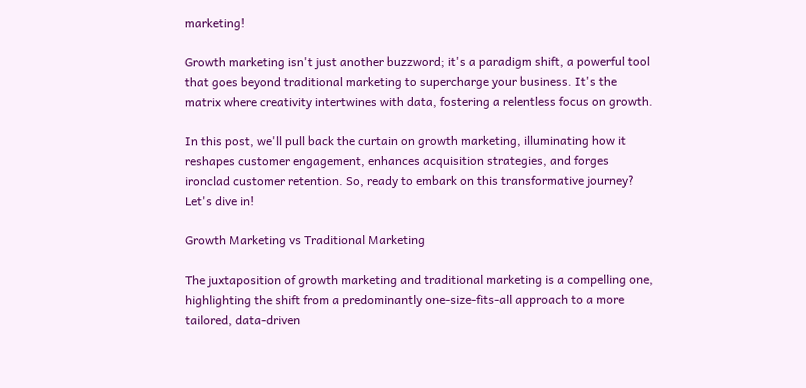marketing!

Growth marketing isn't just another buzzword; it's a paradigm shift, a powerful tool that goes beyond traditional marketing to supercharge your business. It's the matrix where creativity intertwines with data, fostering a relentless focus on growth.

In this post, we'll pull back the curtain on growth marketing, illuminating how it reshapes customer engagement, enhances acquisition strategies, and forges ironclad customer retention. So, ready to embark on this transformative journey? Let's dive in!

Growth Marketing vs Traditional Marketing

The juxtaposition of growth marketing and traditional marketing is a compelling one, highlighting the shift from a predominantly one-size-fits-all approach to a more tailored, data-driven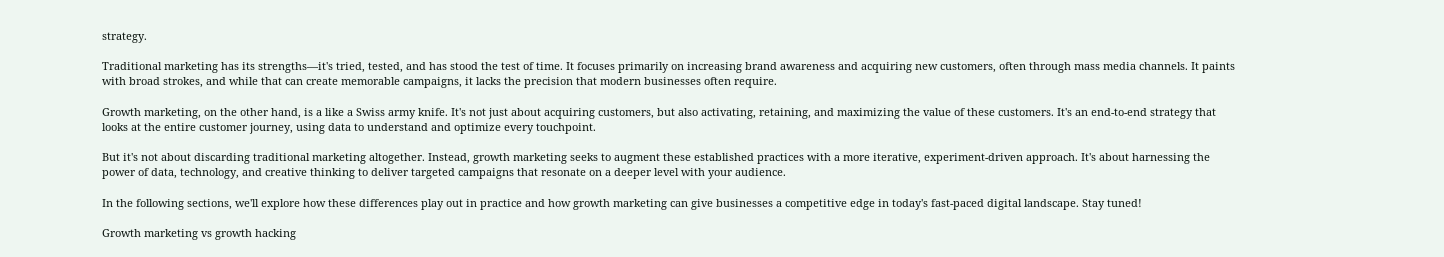strategy.

Traditional marketing has its strengths—it's tried, tested, and has stood the test of time. It focuses primarily on increasing brand awareness and acquiring new customers, often through mass media channels. It paints with broad strokes, and while that can create memorable campaigns, it lacks the precision that modern businesses often require.

Growth marketing, on the other hand, is a like a Swiss army knife. It's not just about acquiring customers, but also activating, retaining, and maximizing the value of these customers. It's an end-to-end strategy that looks at the entire customer journey, using data to understand and optimize every touchpoint.

But it's not about discarding traditional marketing altogether. Instead, growth marketing seeks to augment these established practices with a more iterative, experiment-driven approach. It's about harnessing the power of data, technology, and creative thinking to deliver targeted campaigns that resonate on a deeper level with your audience.

In the following sections, we'll explore how these differences play out in practice and how growth marketing can give businesses a competitive edge in today's fast-paced digital landscape. Stay tuned!

Growth marketing vs growth hacking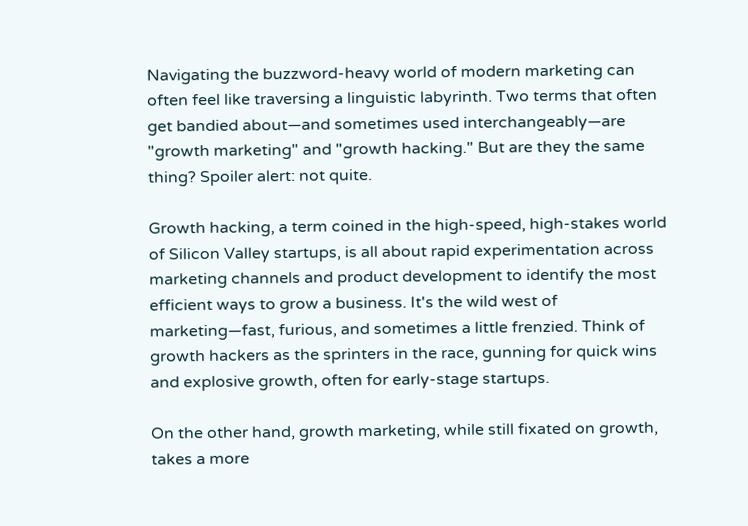Navigating the buzzword-heavy world of modern marketing can often feel like traversing a linguistic labyrinth. Two terms that often get bandied about—and sometimes used interchangeably—are "growth marketing" and "growth hacking." But are they the same thing? Spoiler alert: not quite.

Growth hacking, a term coined in the high-speed, high-stakes world of Silicon Valley startups, is all about rapid experimentation across marketing channels and product development to identify the most efficient ways to grow a business. It's the wild west of marketing—fast, furious, and sometimes a little frenzied. Think of growth hackers as the sprinters in the race, gunning for quick wins and explosive growth, often for early-stage startups.

On the other hand, growth marketing, while still fixated on growth, takes a more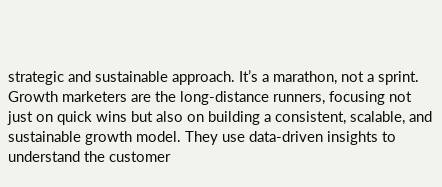strategic and sustainable approach. It’s a marathon, not a sprint. Growth marketers are the long-distance runners, focusing not just on quick wins but also on building a consistent, scalable, and sustainable growth model. They use data-driven insights to understand the customer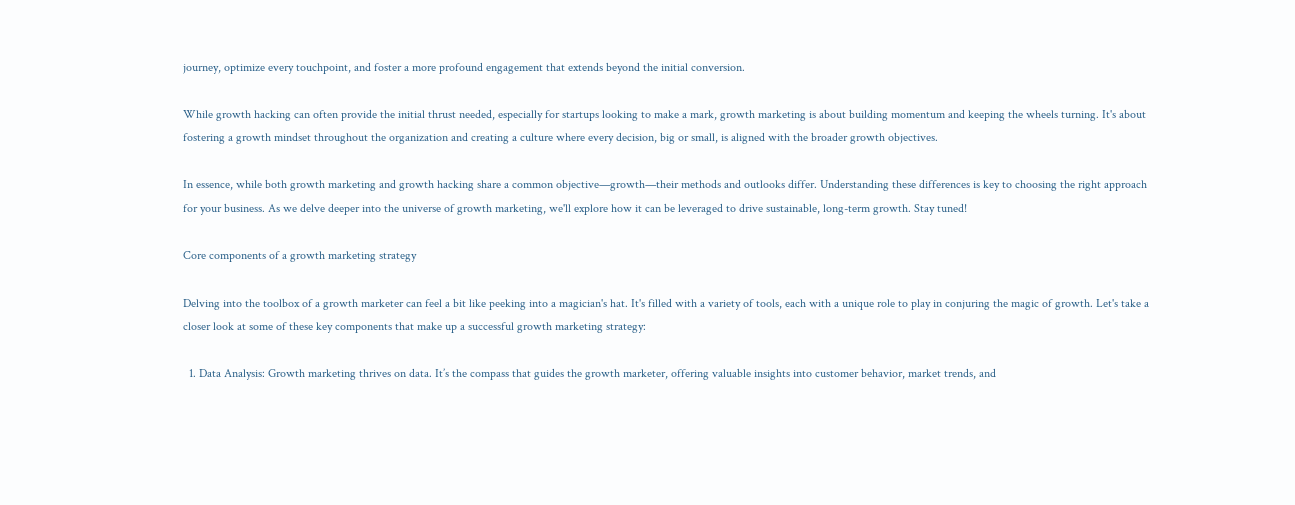journey, optimize every touchpoint, and foster a more profound engagement that extends beyond the initial conversion.

While growth hacking can often provide the initial thrust needed, especially for startups looking to make a mark, growth marketing is about building momentum and keeping the wheels turning. It's about fostering a growth mindset throughout the organization and creating a culture where every decision, big or small, is aligned with the broader growth objectives.

In essence, while both growth marketing and growth hacking share a common objective—growth—their methods and outlooks differ. Understanding these differences is key to choosing the right approach for your business. As we delve deeper into the universe of growth marketing, we'll explore how it can be leveraged to drive sustainable, long-term growth. Stay tuned!

Core components of a growth marketing strategy

Delving into the toolbox of a growth marketer can feel a bit like peeking into a magician's hat. It's filled with a variety of tools, each with a unique role to play in conjuring the magic of growth. Let's take a closer look at some of these key components that make up a successful growth marketing strategy:

  1. Data Analysis: Growth marketing thrives on data. It’s the compass that guides the growth marketer, offering valuable insights into customer behavior, market trends, and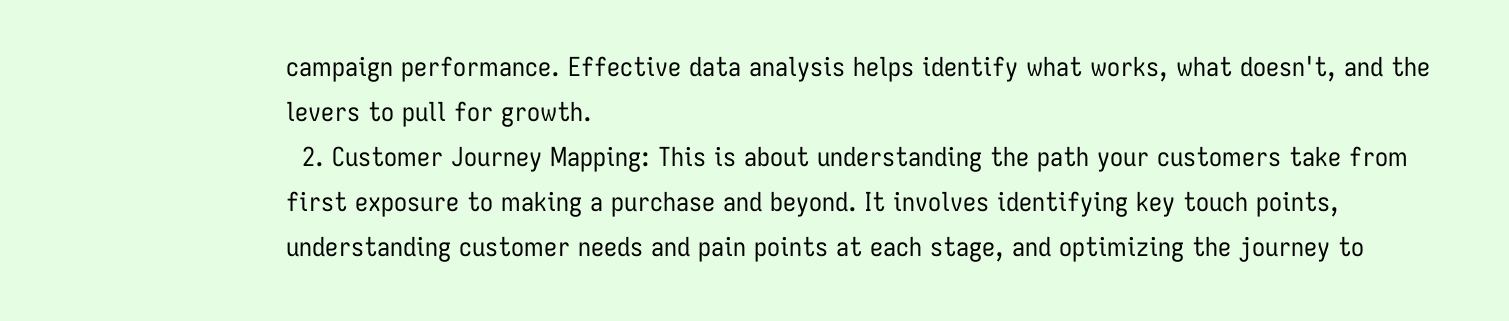campaign performance. Effective data analysis helps identify what works, what doesn't, and the levers to pull for growth.
  2. Customer Journey Mapping: This is about understanding the path your customers take from first exposure to making a purchase and beyond. It involves identifying key touch points, understanding customer needs and pain points at each stage, and optimizing the journey to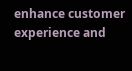enhance customer experience and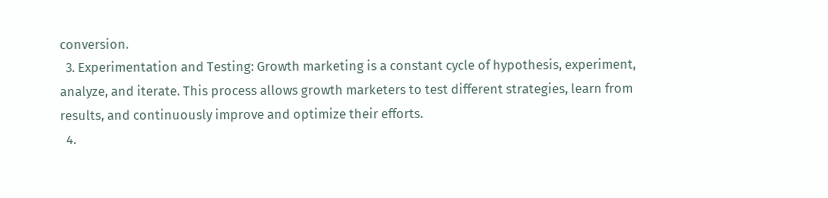conversion.
  3. Experimentation and Testing: Growth marketing is a constant cycle of hypothesis, experiment, analyze, and iterate. This process allows growth marketers to test different strategies, learn from results, and continuously improve and optimize their efforts.
  4.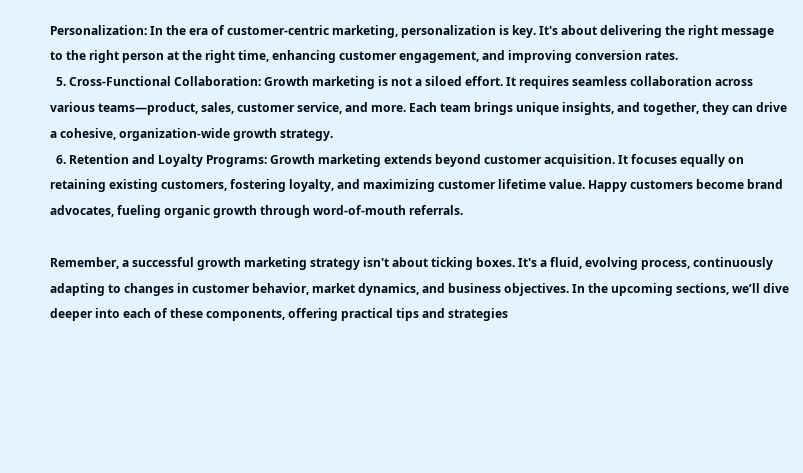Personalization: In the era of customer-centric marketing, personalization is key. It's about delivering the right message to the right person at the right time, enhancing customer engagement, and improving conversion rates.
  5. Cross-Functional Collaboration: Growth marketing is not a siloed effort. It requires seamless collaboration across various teams—product, sales, customer service, and more. Each team brings unique insights, and together, they can drive a cohesive, organization-wide growth strategy.
  6. Retention and Loyalty Programs: Growth marketing extends beyond customer acquisition. It focuses equally on retaining existing customers, fostering loyalty, and maximizing customer lifetime value. Happy customers become brand advocates, fueling organic growth through word-of-mouth referrals.

Remember, a successful growth marketing strategy isn't about ticking boxes. It's a fluid, evolving process, continuously adapting to changes in customer behavior, market dynamics, and business objectives. In the upcoming sections, we’ll dive deeper into each of these components, offering practical tips and strategies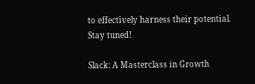to effectively harness their potential. Stay tuned!

Slack: A Masterclass in Growth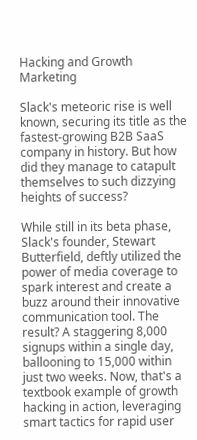Hacking and Growth Marketing

Slack's meteoric rise is well known, securing its title as the fastest-growing B2B SaaS company in history. But how did they manage to catapult themselves to such dizzying heights of success?

While still in its beta phase, Slack's founder, Stewart Butterfield, deftly utilized the power of media coverage to spark interest and create a buzz around their innovative communication tool. The result? A staggering 8,000 signups within a single day, ballooning to 15,000 within just two weeks. Now, that's a textbook example of growth hacking in action, leveraging smart tactics for rapid user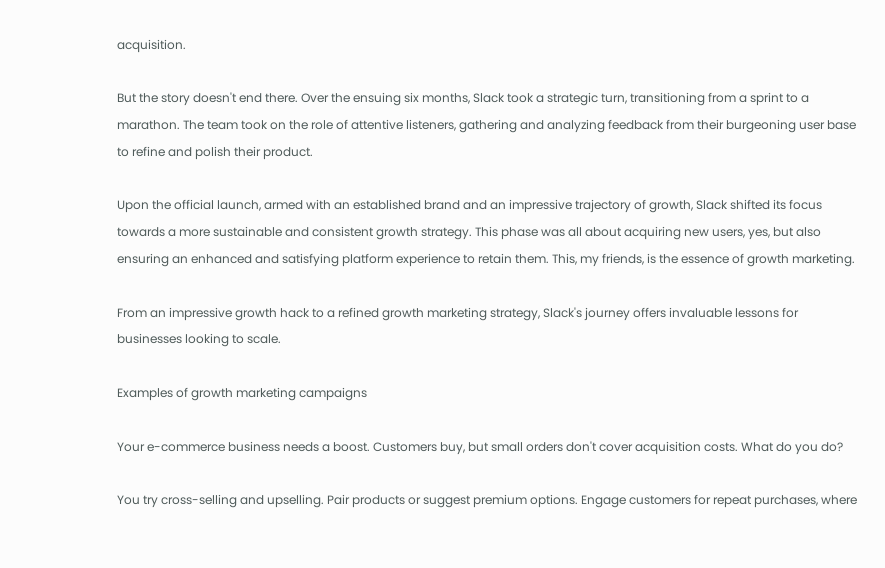acquisition.

But the story doesn't end there. Over the ensuing six months, Slack took a strategic turn, transitioning from a sprint to a marathon. The team took on the role of attentive listeners, gathering and analyzing feedback from their burgeoning user base to refine and polish their product.

Upon the official launch, armed with an established brand and an impressive trajectory of growth, Slack shifted its focus towards a more sustainable and consistent growth strategy. This phase was all about acquiring new users, yes, but also ensuring an enhanced and satisfying platform experience to retain them. This, my friends, is the essence of growth marketing.

From an impressive growth hack to a refined growth marketing strategy, Slack's journey offers invaluable lessons for businesses looking to scale.

Examples of growth marketing campaigns

Your e-commerce business needs a boost. Customers buy, but small orders don't cover acquisition costs. What do you do?

You try cross-selling and upselling. Pair products or suggest premium options. Engage customers for repeat purchases, where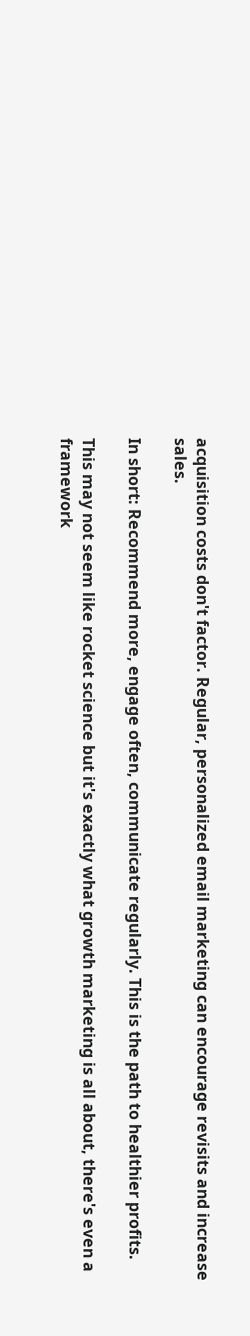acquisition costs don't factor. Regular, personalized email marketing can encourage revisits and increase sales.

In short: Recommend more, engage often, communicate regularly. This is the path to healthier profits.

This may not seem like rocket science but it's exactly what growth marketing is all about, there's even a framework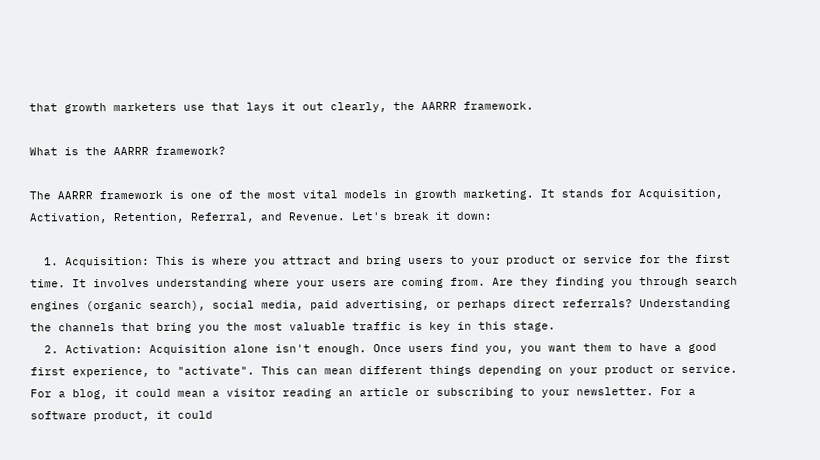that growth marketers use that lays it out clearly, the AARRR framework.

What is the AARRR framework?

The AARRR framework is one of the most vital models in growth marketing. It stands for Acquisition, Activation, Retention, Referral, and Revenue. Let's break it down:

  1. Acquisition: This is where you attract and bring users to your product or service for the first time. It involves understanding where your users are coming from. Are they finding you through search engines (organic search), social media, paid advertising, or perhaps direct referrals? Understanding the channels that bring you the most valuable traffic is key in this stage.
  2. Activation: Acquisition alone isn't enough. Once users find you, you want them to have a good first experience, to "activate". This can mean different things depending on your product or service. For a blog, it could mean a visitor reading an article or subscribing to your newsletter. For a software product, it could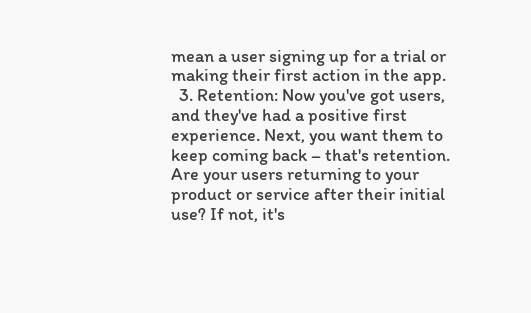mean a user signing up for a trial or making their first action in the app.
  3. Retention: Now you've got users, and they've had a positive first experience. Next, you want them to keep coming back – that's retention. Are your users returning to your product or service after their initial use? If not, it's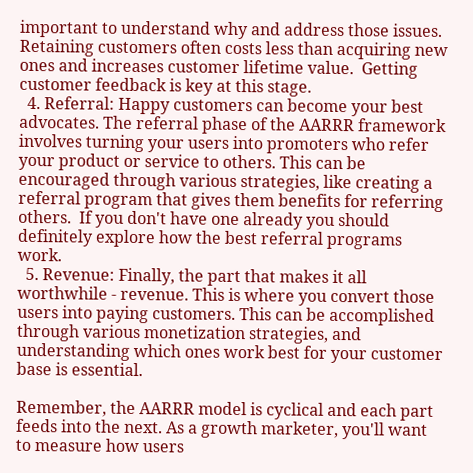important to understand why and address those issues. Retaining customers often costs less than acquiring new ones and increases customer lifetime value.  Getting customer feedback is key at this stage.
  4. Referral: Happy customers can become your best advocates. The referral phase of the AARRR framework involves turning your users into promoters who refer your product or service to others. This can be encouraged through various strategies, like creating a referral program that gives them benefits for referring others.  If you don't have one already you should definitely explore how the best referral programs work.
  5. Revenue: Finally, the part that makes it all worthwhile - revenue. This is where you convert those users into paying customers. This can be accomplished through various monetization strategies, and understanding which ones work best for your customer base is essential.

Remember, the AARRR model is cyclical and each part feeds into the next. As a growth marketer, you'll want to measure how users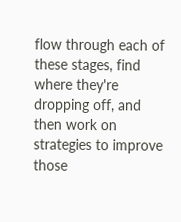flow through each of these stages, find where they're dropping off, and then work on strategies to improve those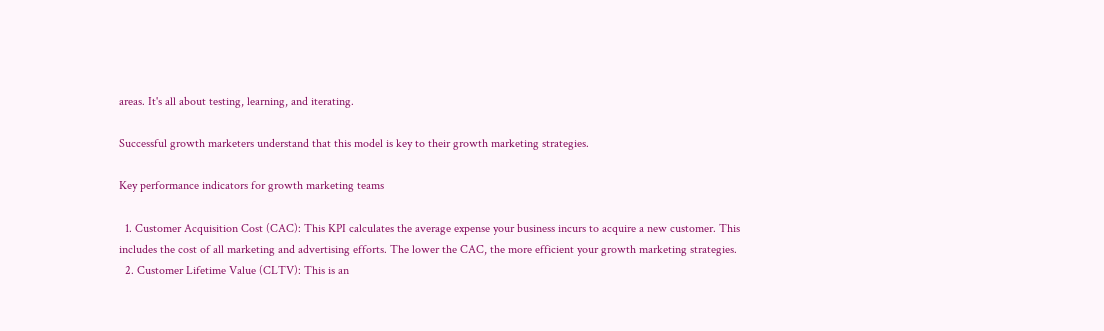areas. It's all about testing, learning, and iterating.

Successful growth marketers understand that this model is key to their growth marketing strategies.

Key performance indicators for growth marketing teams

  1. Customer Acquisition Cost (CAC): This KPI calculates the average expense your business incurs to acquire a new customer. This includes the cost of all marketing and advertising efforts. The lower the CAC, the more efficient your growth marketing strategies.
  2. Customer Lifetime Value (CLTV): This is an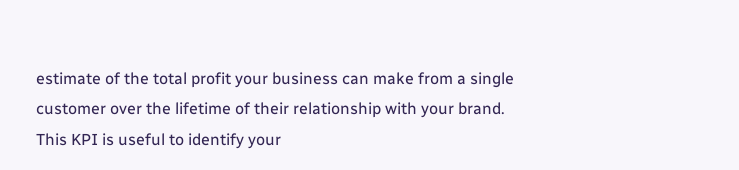estimate of the total profit your business can make from a single customer over the lifetime of their relationship with your brand. This KPI is useful to identify your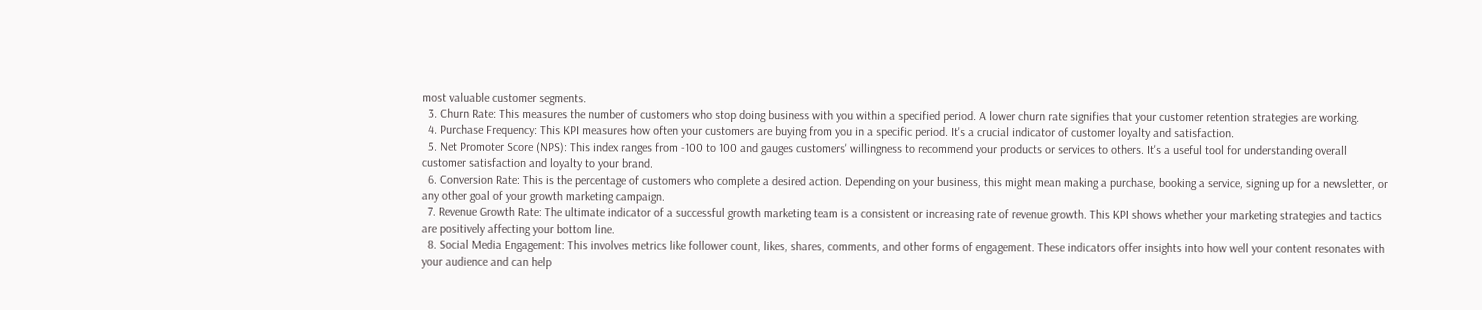most valuable customer segments.
  3. Churn Rate: This measures the number of customers who stop doing business with you within a specified period. A lower churn rate signifies that your customer retention strategies are working.
  4. Purchase Frequency: This KPI measures how often your customers are buying from you in a specific period. It's a crucial indicator of customer loyalty and satisfaction.
  5. Net Promoter Score (NPS): This index ranges from -100 to 100 and gauges customers' willingness to recommend your products or services to others. It's a useful tool for understanding overall customer satisfaction and loyalty to your brand.
  6. Conversion Rate: This is the percentage of customers who complete a desired action. Depending on your business, this might mean making a purchase, booking a service, signing up for a newsletter, or any other goal of your growth marketing campaign.
  7. Revenue Growth Rate: The ultimate indicator of a successful growth marketing team is a consistent or increasing rate of revenue growth. This KPI shows whether your marketing strategies and tactics are positively affecting your bottom line.
  8. Social Media Engagement: This involves metrics like follower count, likes, shares, comments, and other forms of engagement. These indicators offer insights into how well your content resonates with your audience and can help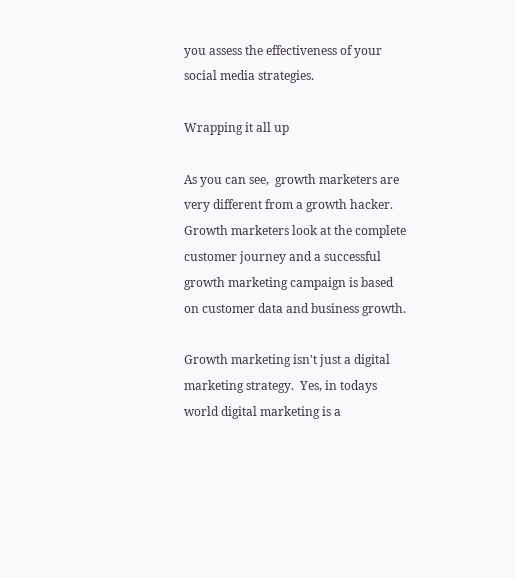you assess the effectiveness of your social media strategies.

Wrapping it all up

As you can see,  growth marketers are very different from a growth hacker.  Growth marketers look at the complete customer journey and a successful growth marketing campaign is based on customer data and business growth.

Growth marketing isn't just a digital marketing strategy.  Yes, in todays world digital marketing is a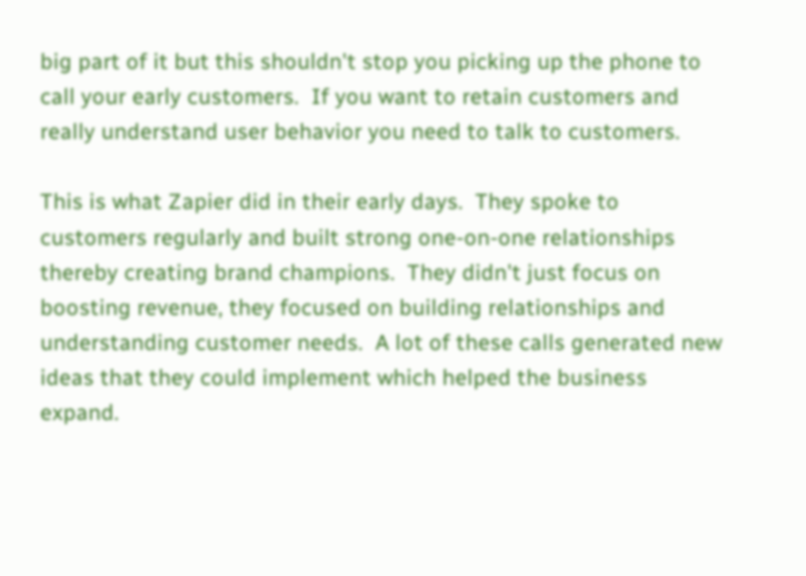big part of it but this shouldn't stop you picking up the phone to call your early customers.  If you want to retain customers and really understand user behavior you need to talk to customers.

This is what Zapier did in their early days.  They spoke to customers regularly and built strong one-on-one relationships thereby creating brand champions.  They didn't just focus on boosting revenue, they focused on building relationships and understanding customer needs.  A lot of these calls generated new ideas that they could implement which helped the business expand.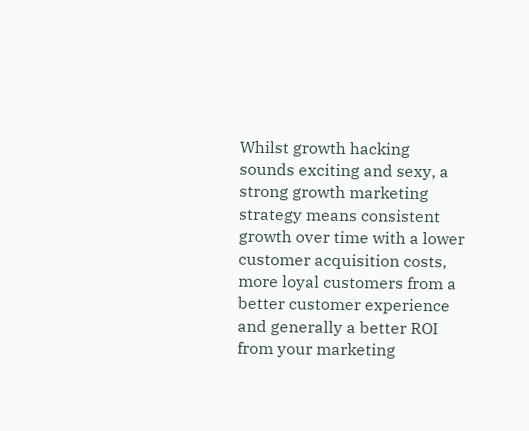Whilst growth hacking sounds exciting and sexy, a strong growth marketing strategy means consistent growth over time with a lower customer acquisition costs, more loyal customers from a better customer experience and generally a better ROI from your marketing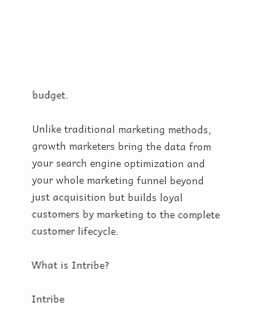budget.

Unlike traditional marketing methods, growth marketers bring the data from your search engine optimization and your whole marketing funnel beyond just acquisition but builds loyal customers by marketing to the complete customer lifecycle.

What is Intribe?

Intribe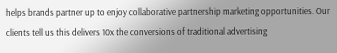helps brands partner up to enjoy collaborative partnership marketing opportunities. Our clients tell us this delivers 10x the conversions of traditional advertising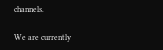channels.

We are currently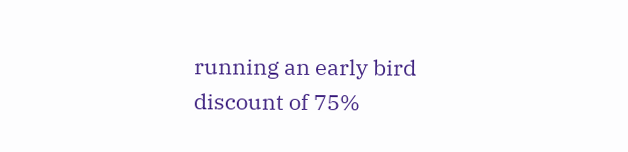running an early bird discount of 75%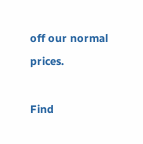off our normal prices.

Find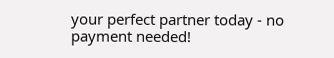your perfect partner today - no payment needed!